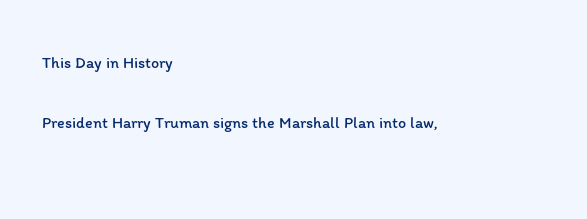This Day in History

President Harry Truman signs the Marshall Plan into law,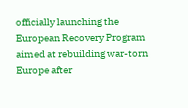officially launching the European Recovery Program aimed at rebuilding war-torn Europe after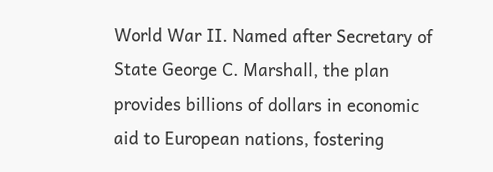World War II. Named after Secretary of State George C. Marshall, the plan provides billions of dollars in economic aid to European nations, fostering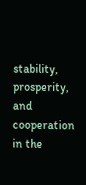stability, prosperity, and cooperation in the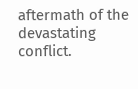aftermath of the devastating conflict.